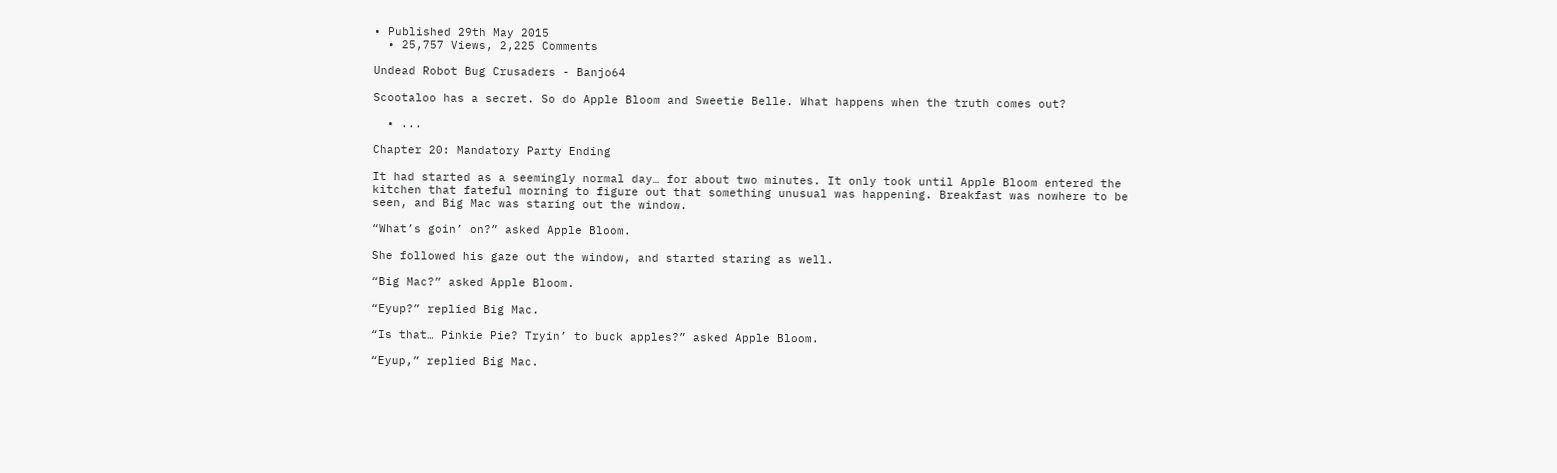• Published 29th May 2015
  • 25,757 Views, 2,225 Comments

Undead Robot Bug Crusaders - Banjo64

Scootaloo has a secret. So do Apple Bloom and Sweetie Belle. What happens when the truth comes out?

  • ...

Chapter 20: Mandatory Party Ending

It had started as a seemingly normal day… for about two minutes. It only took until Apple Bloom entered the kitchen that fateful morning to figure out that something unusual was happening. Breakfast was nowhere to be seen, and Big Mac was staring out the window.

“What’s goin’ on?” asked Apple Bloom.

She followed his gaze out the window, and started staring as well.

“Big Mac?” asked Apple Bloom.

“Eyup?” replied Big Mac.

“Is that… Pinkie Pie? Tryin’ to buck apples?” asked Apple Bloom.

“Eyup,” replied Big Mac.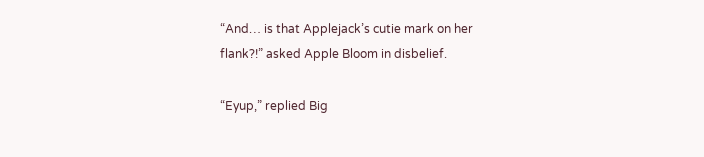“And… is that Applejack’s cutie mark on her flank?!” asked Apple Bloom in disbelief.

“Eyup,” replied Big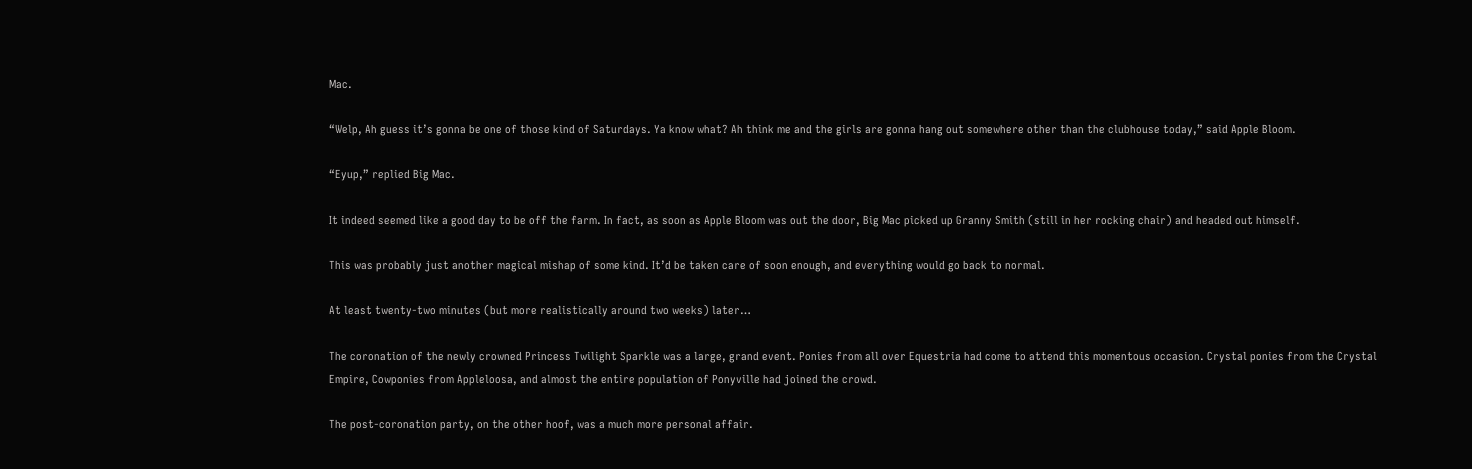Mac.

“Welp, Ah guess it’s gonna be one of those kind of Saturdays. Ya know what? Ah think me and the girls are gonna hang out somewhere other than the clubhouse today,” said Apple Bloom.

“Eyup,” replied Big Mac.

It indeed seemed like a good day to be off the farm. In fact, as soon as Apple Bloom was out the door, Big Mac picked up Granny Smith (still in her rocking chair) and headed out himself.

This was probably just another magical mishap of some kind. It’d be taken care of soon enough, and everything would go back to normal.

At least twenty-two minutes (but more realistically around two weeks) later…

The coronation of the newly crowned Princess Twilight Sparkle was a large, grand event. Ponies from all over Equestria had come to attend this momentous occasion. Crystal ponies from the Crystal Empire, Cowponies from Appleloosa, and almost the entire population of Ponyville had joined the crowd.

The post-coronation party, on the other hoof, was a much more personal affair.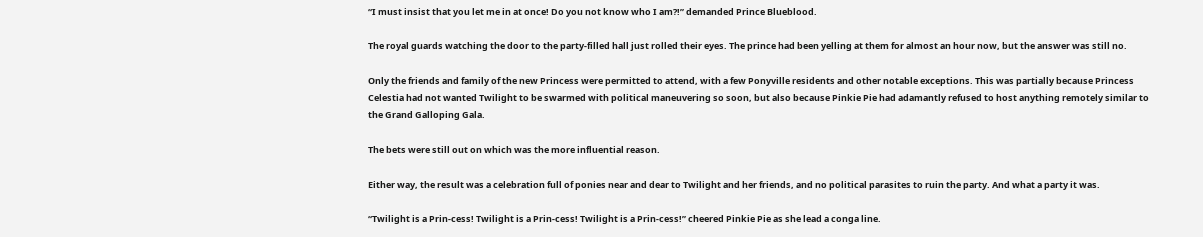“I must insist that you let me in at once! Do you not know who I am?!” demanded Prince Blueblood.

The royal guards watching the door to the party-filled hall just rolled their eyes. The prince had been yelling at them for almost an hour now, but the answer was still no.

Only the friends and family of the new Princess were permitted to attend, with a few Ponyville residents and other notable exceptions. This was partially because Princess Celestia had not wanted Twilight to be swarmed with political maneuvering so soon, but also because Pinkie Pie had adamantly refused to host anything remotely similar to the Grand Galloping Gala.

The bets were still out on which was the more influential reason.

Either way, the result was a celebration full of ponies near and dear to Twilight and her friends, and no political parasites to ruin the party. And what a party it was.

“Twilight is a Prin-cess! Twilight is a Prin-cess! Twilight is a Prin-cess!” cheered Pinkie Pie as she lead a conga line.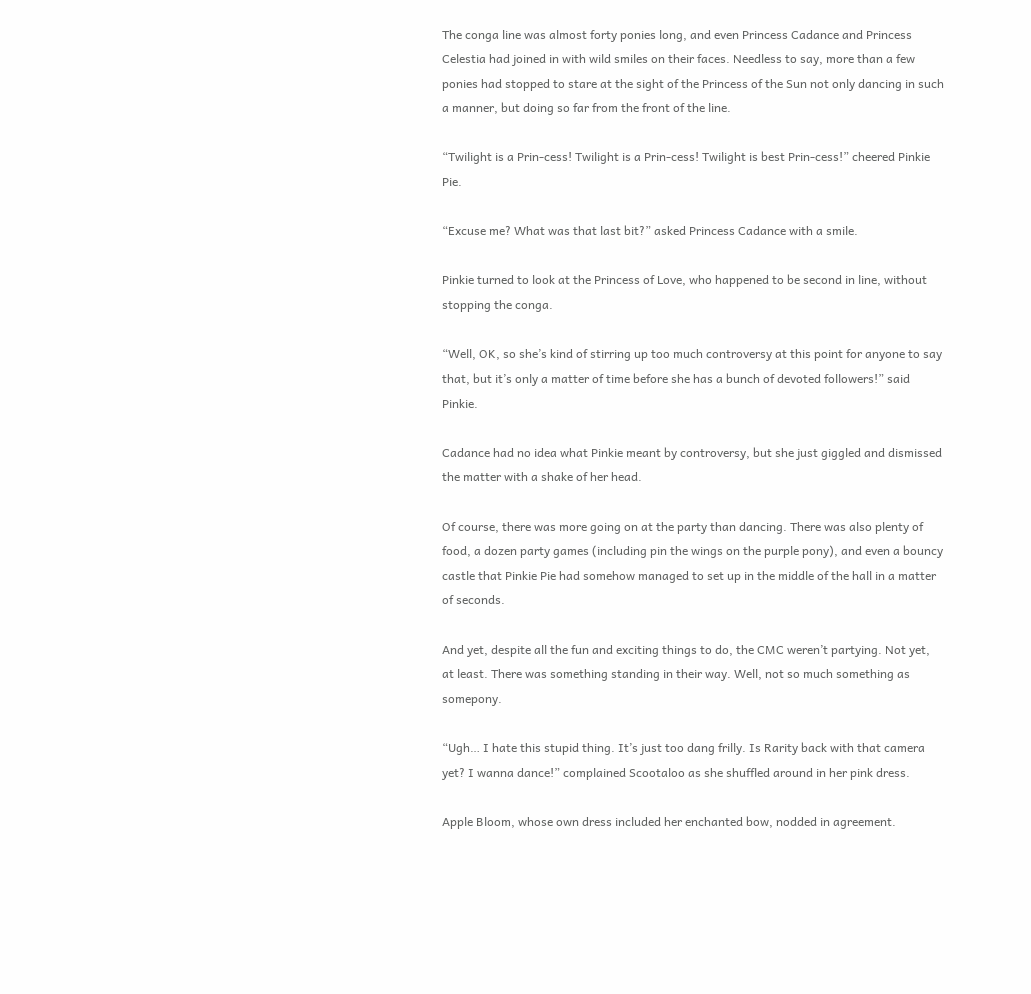The conga line was almost forty ponies long, and even Princess Cadance and Princess Celestia had joined in with wild smiles on their faces. Needless to say, more than a few ponies had stopped to stare at the sight of the Princess of the Sun not only dancing in such a manner, but doing so far from the front of the line.

“Twilight is a Prin-cess! Twilight is a Prin-cess! Twilight is best Prin-cess!” cheered Pinkie Pie.

“Excuse me? What was that last bit?” asked Princess Cadance with a smile.

Pinkie turned to look at the Princess of Love, who happened to be second in line, without stopping the conga.

“Well, OK, so she’s kind of stirring up too much controversy at this point for anyone to say that, but it’s only a matter of time before she has a bunch of devoted followers!” said Pinkie.

Cadance had no idea what Pinkie meant by controversy, but she just giggled and dismissed the matter with a shake of her head.

Of course, there was more going on at the party than dancing. There was also plenty of food, a dozen party games (including pin the wings on the purple pony), and even a bouncy castle that Pinkie Pie had somehow managed to set up in the middle of the hall in a matter of seconds.

And yet, despite all the fun and exciting things to do, the CMC weren’t partying. Not yet, at least. There was something standing in their way. Well, not so much something as somepony.

“Ugh… I hate this stupid thing. It’s just too dang frilly. Is Rarity back with that camera yet? I wanna dance!” complained Scootaloo as she shuffled around in her pink dress.

Apple Bloom, whose own dress included her enchanted bow, nodded in agreement.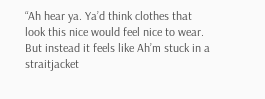“Ah hear ya. Ya’d think clothes that look this nice would feel nice to wear. But instead it feels like Ah’m stuck in a straitjacket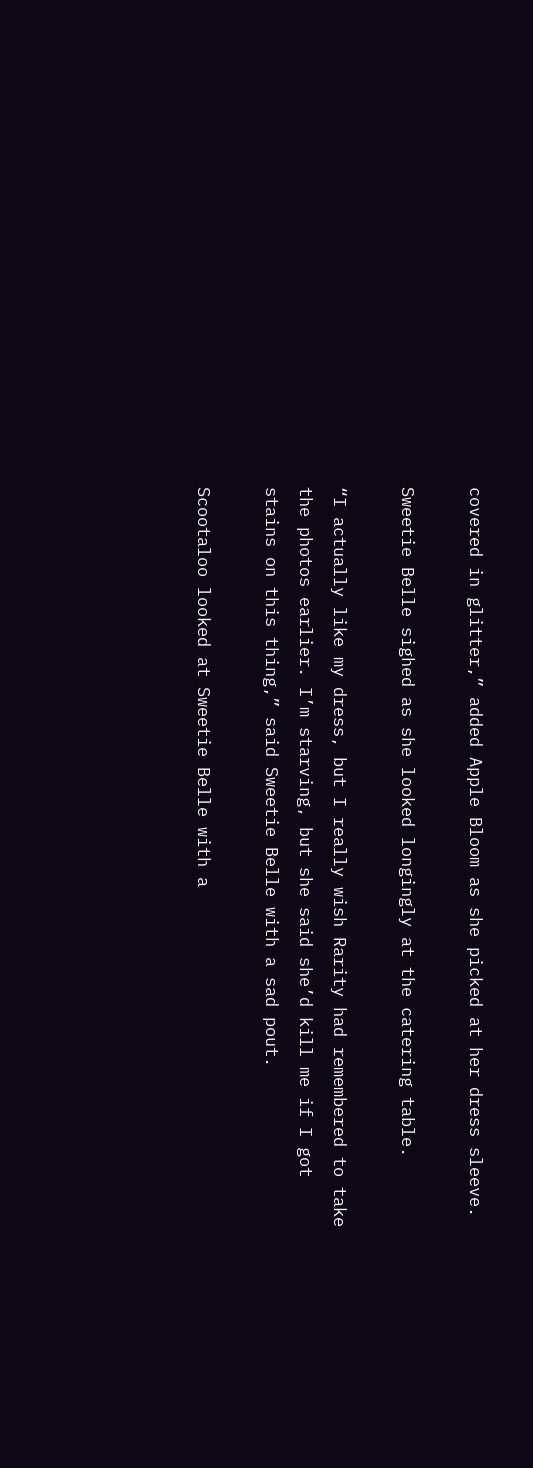covered in glitter,” added Apple Bloom as she picked at her dress sleeve.

Sweetie Belle sighed as she looked longingly at the catering table.

“I actually like my dress, but I really wish Rarity had remembered to take the photos earlier. I’m starving, but she said she’d kill me if I got stains on this thing,” said Sweetie Belle with a sad pout.

Scootaloo looked at Sweetie Belle with a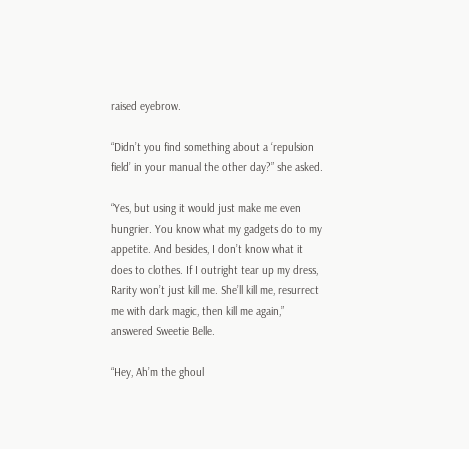raised eyebrow.

“Didn’t you find something about a ‘repulsion field’ in your manual the other day?” she asked.

“Yes, but using it would just make me even hungrier. You know what my gadgets do to my appetite. And besides, I don’t know what it does to clothes. If I outright tear up my dress, Rarity won’t just kill me. She’ll kill me, resurrect me with dark magic, then kill me again,” answered Sweetie Belle.

“Hey, Ah’m the ghoul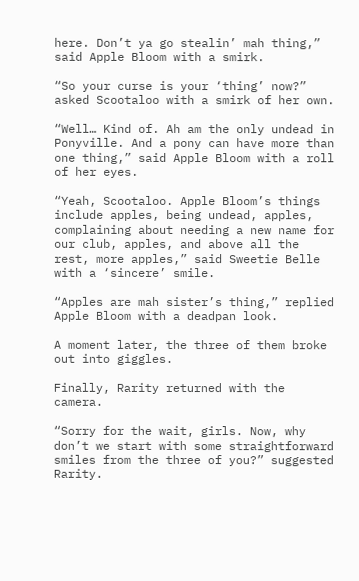here. Don’t ya go stealin’ mah thing,” said Apple Bloom with a smirk.

“So your curse is your ‘thing’ now?” asked Scootaloo with a smirk of her own.

“Well… Kind of. Ah am the only undead in Ponyville. And a pony can have more than one thing,” said Apple Bloom with a roll of her eyes.

“Yeah, Scootaloo. Apple Bloom’s things include apples, being undead, apples, complaining about needing a new name for our club, apples, and above all the rest, more apples,” said Sweetie Belle with a ‘sincere’ smile.

“Apples are mah sister’s thing,” replied Apple Bloom with a deadpan look.

A moment later, the three of them broke out into giggles.

Finally, Rarity returned with the camera.

“Sorry for the wait, girls. Now, why don’t we start with some straightforward smiles from the three of you?” suggested Rarity.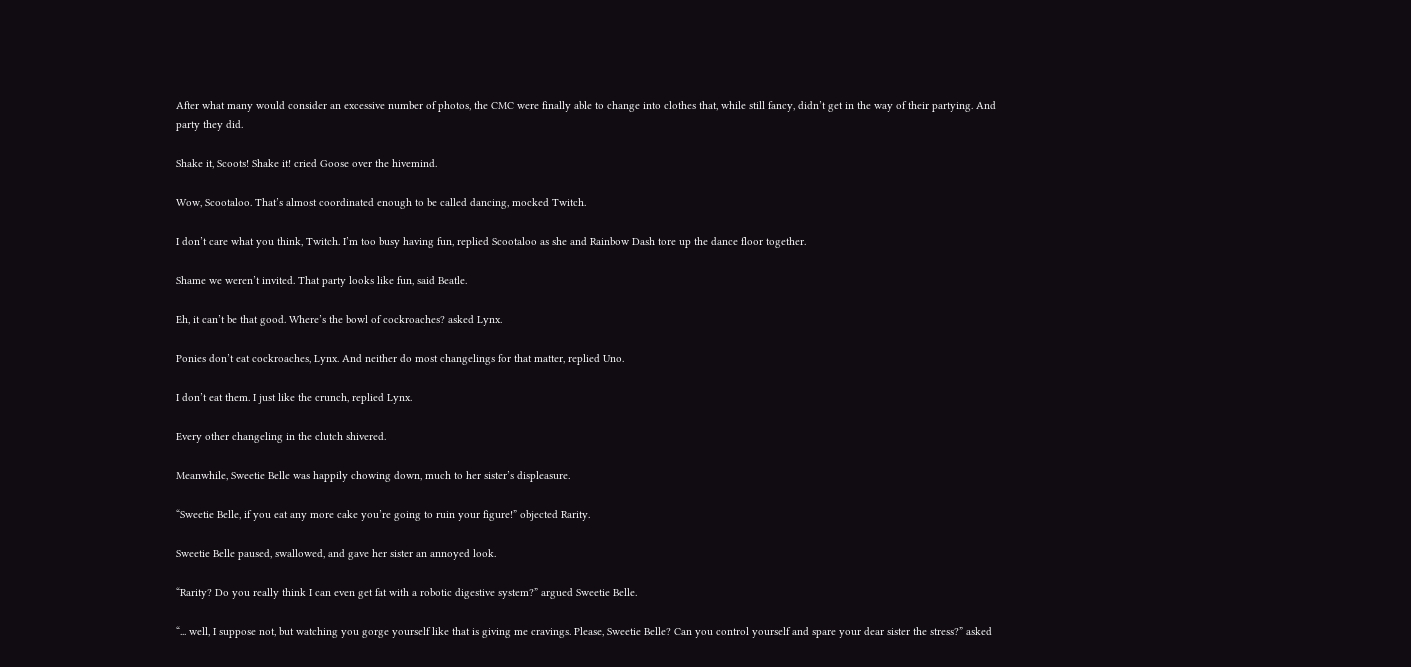After what many would consider an excessive number of photos, the CMC were finally able to change into clothes that, while still fancy, didn’t get in the way of their partying. And party they did.

Shake it, Scoots! Shake it! cried Goose over the hivemind.

Wow, Scootaloo. That’s almost coordinated enough to be called dancing, mocked Twitch.

I don’t care what you think, Twitch. I’m too busy having fun, replied Scootaloo as she and Rainbow Dash tore up the dance floor together.

Shame we weren’t invited. That party looks like fun, said Beatle.

Eh, it can’t be that good. Where’s the bowl of cockroaches? asked Lynx.

Ponies don’t eat cockroaches, Lynx. And neither do most changelings for that matter, replied Uno.

I don’t eat them. I just like the crunch, replied Lynx.

Every other changeling in the clutch shivered.

Meanwhile, Sweetie Belle was happily chowing down, much to her sister’s displeasure.

“Sweetie Belle, if you eat any more cake you’re going to ruin your figure!” objected Rarity.

Sweetie Belle paused, swallowed, and gave her sister an annoyed look.

“Rarity? Do you really think I can even get fat with a robotic digestive system?” argued Sweetie Belle.

“... well, I suppose not, but watching you gorge yourself like that is giving me cravings. Please, Sweetie Belle? Can you control yourself and spare your dear sister the stress?” asked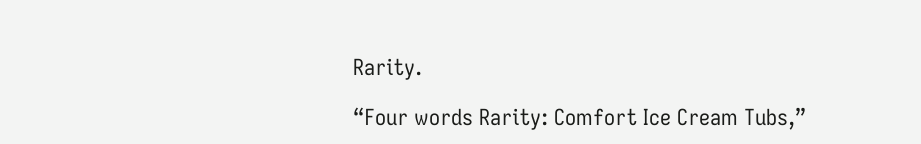Rarity.

“Four words Rarity: Comfort Ice Cream Tubs,”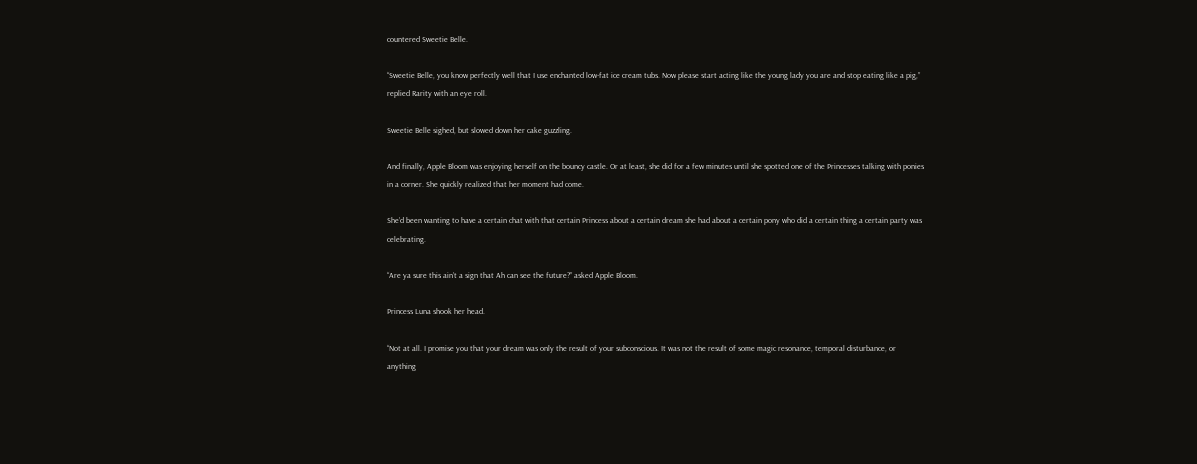countered Sweetie Belle.

“Sweetie Belle, you know perfectly well that I use enchanted low-fat ice cream tubs. Now please start acting like the young lady you are and stop eating like a pig,” replied Rarity with an eye roll.

Sweetie Belle sighed, but slowed down her cake guzzling.

And finally, Apple Bloom was enjoying herself on the bouncy castle. Or at least, she did for a few minutes until she spotted one of the Princesses talking with ponies in a corner. She quickly realized that her moment had come.

She’d been wanting to have a certain chat with that certain Princess about a certain dream she had about a certain pony who did a certain thing a certain party was celebrating.

“Are ya sure this ain’t a sign that Ah can see the future?” asked Apple Bloom.

Princess Luna shook her head.

“Not at all. I promise you that your dream was only the result of your subconscious. It was not the result of some magic resonance, temporal disturbance, or anything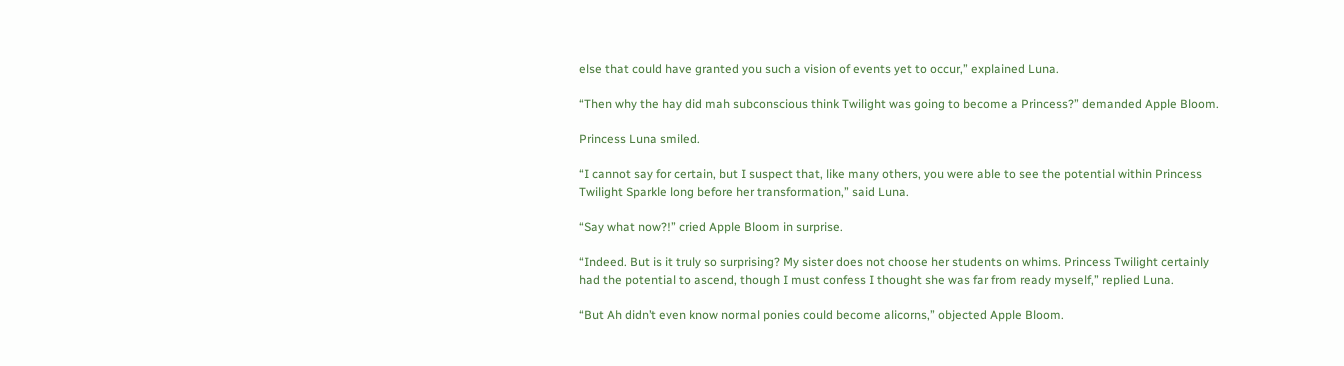else that could have granted you such a vision of events yet to occur,” explained Luna.

“Then why the hay did mah subconscious think Twilight was going to become a Princess?” demanded Apple Bloom.

Princess Luna smiled.

“I cannot say for certain, but I suspect that, like many others, you were able to see the potential within Princess Twilight Sparkle long before her transformation,” said Luna.

“Say what now?!” cried Apple Bloom in surprise.

“Indeed. But is it truly so surprising? My sister does not choose her students on whims. Princess Twilight certainly had the potential to ascend, though I must confess I thought she was far from ready myself,” replied Luna.

“But Ah didn’t even know normal ponies could become alicorns,” objected Apple Bloom.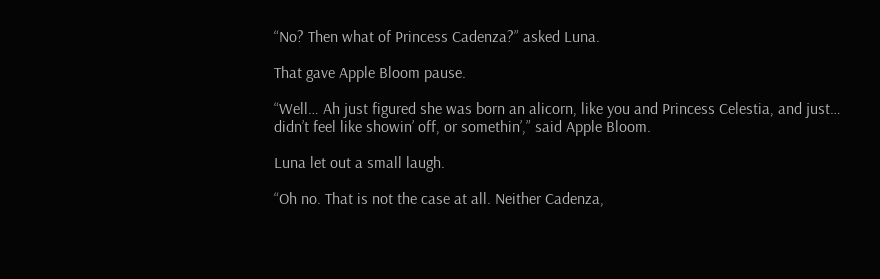“No? Then what of Princess Cadenza?” asked Luna.

That gave Apple Bloom pause.

“Well… Ah just figured she was born an alicorn, like you and Princess Celestia, and just… didn’t feel like showin’ off, or somethin’,” said Apple Bloom.

Luna let out a small laugh.

“Oh no. That is not the case at all. Neither Cadenza,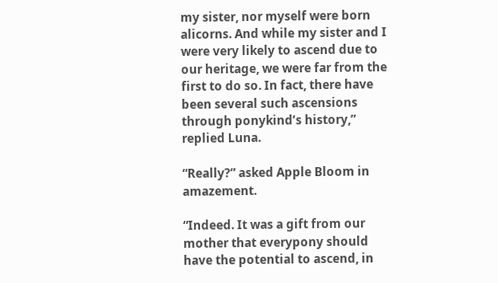my sister, nor myself were born alicorns. And while my sister and I were very likely to ascend due to our heritage, we were far from the first to do so. In fact, there have been several such ascensions through ponykind’s history,” replied Luna.

“Really?” asked Apple Bloom in amazement.

“Indeed. It was a gift from our mother that everypony should have the potential to ascend, in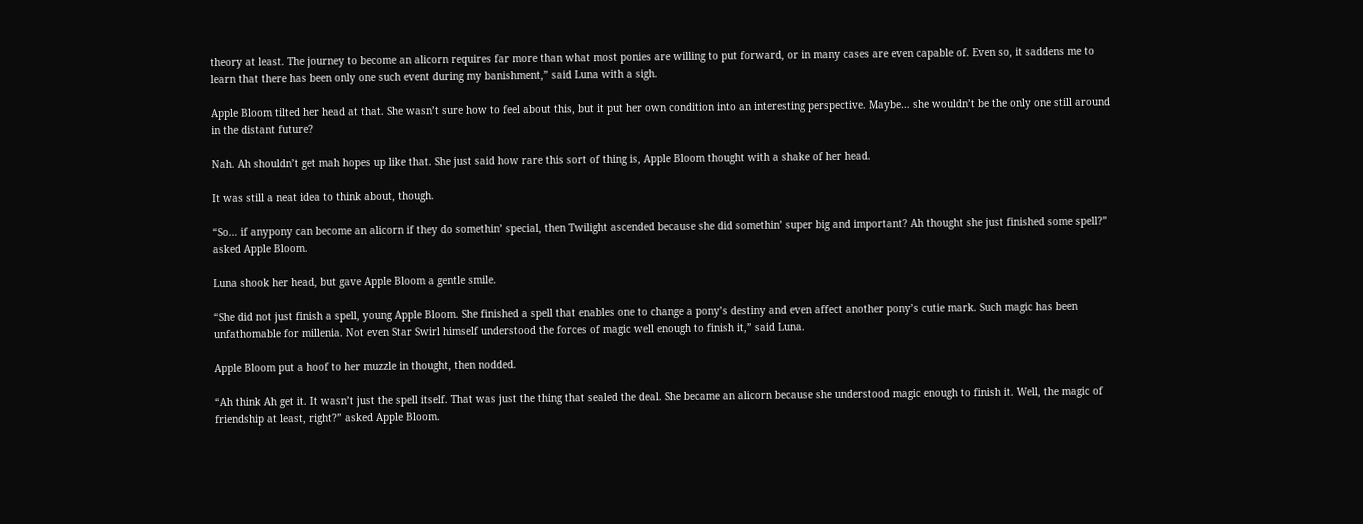theory at least. The journey to become an alicorn requires far more than what most ponies are willing to put forward, or in many cases are even capable of. Even so, it saddens me to learn that there has been only one such event during my banishment,” said Luna with a sigh.

Apple Bloom tilted her head at that. She wasn’t sure how to feel about this, but it put her own condition into an interesting perspective. Maybe… she wouldn’t be the only one still around in the distant future?

Nah. Ah shouldn’t get mah hopes up like that. She just said how rare this sort of thing is, Apple Bloom thought with a shake of her head.

It was still a neat idea to think about, though.

“So… if anypony can become an alicorn if they do somethin’ special, then Twilight ascended because she did somethin’ super big and important? Ah thought she just finished some spell?” asked Apple Bloom.

Luna shook her head, but gave Apple Bloom a gentle smile.

“She did not just finish a spell, young Apple Bloom. She finished a spell that enables one to change a pony’s destiny and even affect another pony’s cutie mark. Such magic has been unfathomable for millenia. Not even Star Swirl himself understood the forces of magic well enough to finish it,” said Luna.

Apple Bloom put a hoof to her muzzle in thought, then nodded.

“Ah think Ah get it. It wasn’t just the spell itself. That was just the thing that sealed the deal. She became an alicorn because she understood magic enough to finish it. Well, the magic of friendship at least, right?” asked Apple Bloom.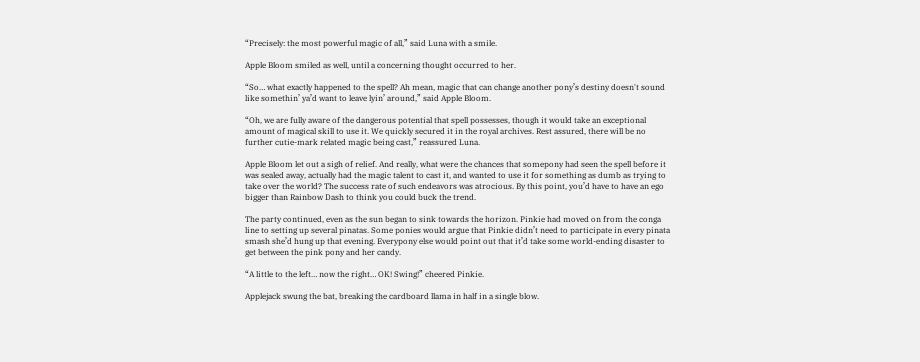“Precisely: the most powerful magic of all,” said Luna with a smile.

Apple Bloom smiled as well, until a concerning thought occurred to her.

“So… what exactly happened to the spell? Ah mean, magic that can change another pony’s destiny doesn't sound like somethin’ ya’d want to leave lyin’ around,” said Apple Bloom.

“Oh, we are fully aware of the dangerous potential that spell possesses, though it would take an exceptional amount of magical skill to use it. We quickly secured it in the royal archives. Rest assured, there will be no further cutie-mark related magic being cast,” reassured Luna.

Apple Bloom let out a sigh of relief. And really, what were the chances that somepony had seen the spell before it was sealed away, actually had the magic talent to cast it, and wanted to use it for something as dumb as trying to take over the world? The success rate of such endeavors was atrocious. By this point, you’d have to have an ego bigger than Rainbow Dash to think you could buck the trend.

The party continued, even as the sun began to sink towards the horizon. Pinkie had moved on from the conga line to setting up several pinatas. Some ponies would argue that Pinkie didn’t need to participate in every pinata smash she’d hung up that evening. Everypony else would point out that it’d take some world-ending disaster to get between the pink pony and her candy.

“A little to the left… now the right… OK! Swing!” cheered Pinkie.

Applejack swung the bat, breaking the cardboard llama in half in a single blow.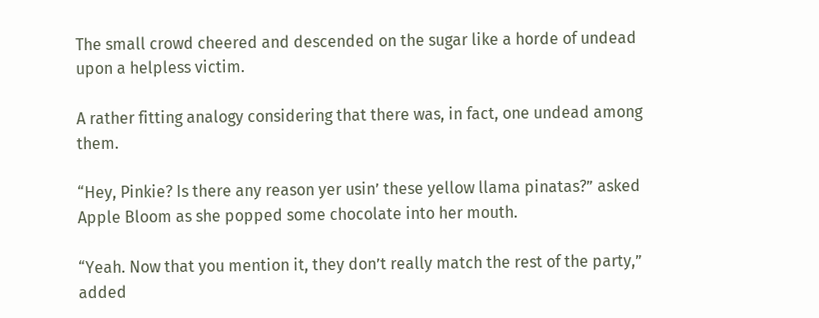The small crowd cheered and descended on the sugar like a horde of undead upon a helpless victim.

A rather fitting analogy considering that there was, in fact, one undead among them.

“Hey, Pinkie? Is there any reason yer usin’ these yellow llama pinatas?” asked Apple Bloom as she popped some chocolate into her mouth.

“Yeah. Now that you mention it, they don’t really match the rest of the party,” added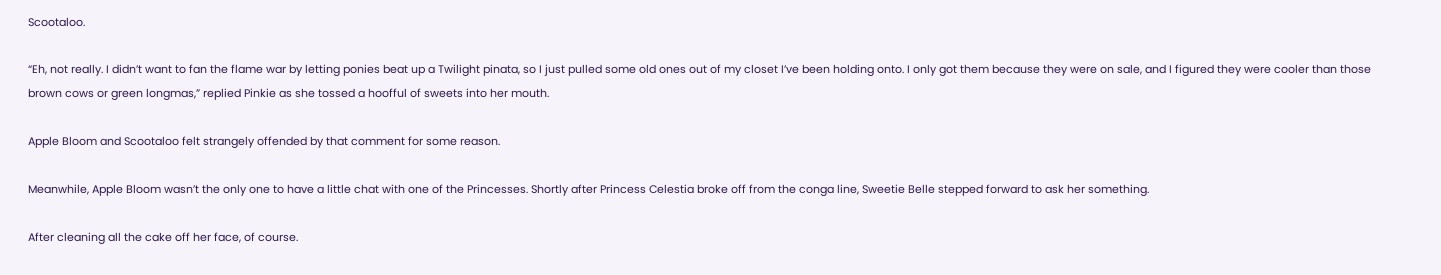Scootaloo.

“Eh, not really. I didn’t want to fan the flame war by letting ponies beat up a Twilight pinata, so I just pulled some old ones out of my closet I’ve been holding onto. I only got them because they were on sale, and I figured they were cooler than those brown cows or green longmas,” replied Pinkie as she tossed a hoofful of sweets into her mouth.

Apple Bloom and Scootaloo felt strangely offended by that comment for some reason.

Meanwhile, Apple Bloom wasn’t the only one to have a little chat with one of the Princesses. Shortly after Princess Celestia broke off from the conga line, Sweetie Belle stepped forward to ask her something.

After cleaning all the cake off her face, of course.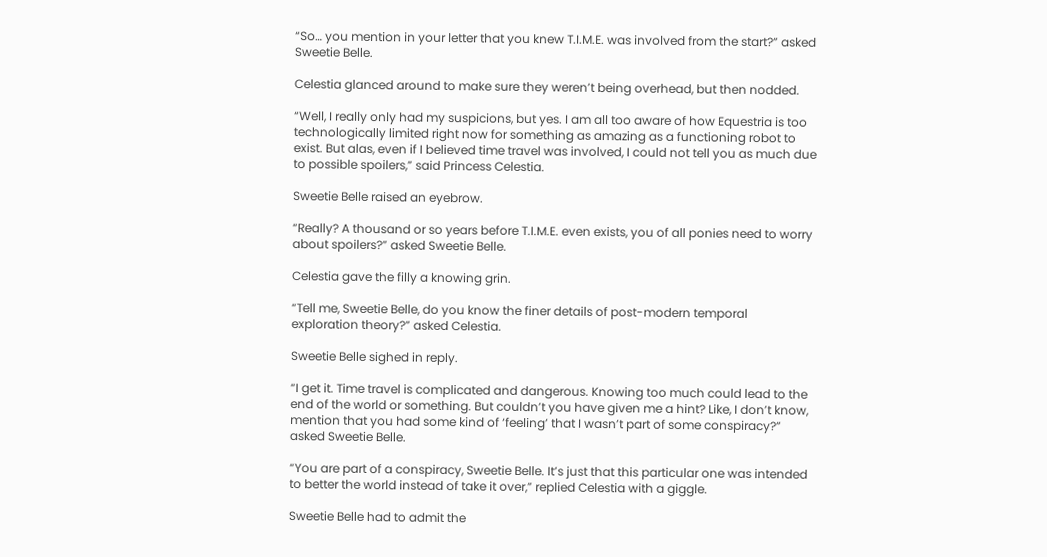“So… you mention in your letter that you knew T.I.M.E. was involved from the start?” asked Sweetie Belle.

Celestia glanced around to make sure they weren’t being overhead, but then nodded.

“Well, I really only had my suspicions, but yes. I am all too aware of how Equestria is too technologically limited right now for something as amazing as a functioning robot to exist. But alas, even if I believed time travel was involved, I could not tell you as much due to possible spoilers,” said Princess Celestia.

Sweetie Belle raised an eyebrow.

“Really? A thousand or so years before T.I.M.E. even exists, you of all ponies need to worry about spoilers?” asked Sweetie Belle.

Celestia gave the filly a knowing grin.

“Tell me, Sweetie Belle, do you know the finer details of post-modern temporal exploration theory?” asked Celestia.

Sweetie Belle sighed in reply.

“I get it. Time travel is complicated and dangerous. Knowing too much could lead to the end of the world or something. But couldn’t you have given me a hint? Like, I don’t know, mention that you had some kind of ‘feeling’ that I wasn’t part of some conspiracy?” asked Sweetie Belle.

“You are part of a conspiracy, Sweetie Belle. It’s just that this particular one was intended to better the world instead of take it over,” replied Celestia with a giggle.

Sweetie Belle had to admit the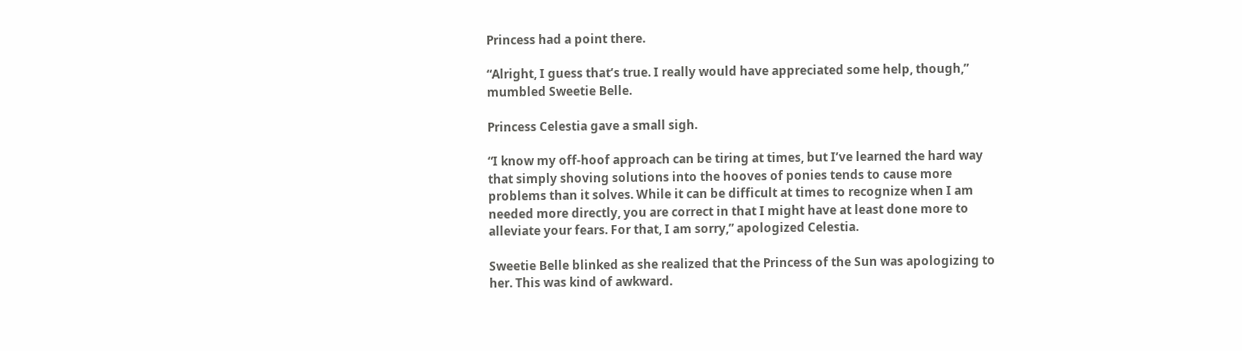Princess had a point there.

“Alright, I guess that’s true. I really would have appreciated some help, though,” mumbled Sweetie Belle.

Princess Celestia gave a small sigh.

“I know my off-hoof approach can be tiring at times, but I’ve learned the hard way that simply shoving solutions into the hooves of ponies tends to cause more problems than it solves. While it can be difficult at times to recognize when I am needed more directly, you are correct in that I might have at least done more to alleviate your fears. For that, I am sorry,” apologized Celestia.

Sweetie Belle blinked as she realized that the Princess of the Sun was apologizing to her. This was kind of awkward.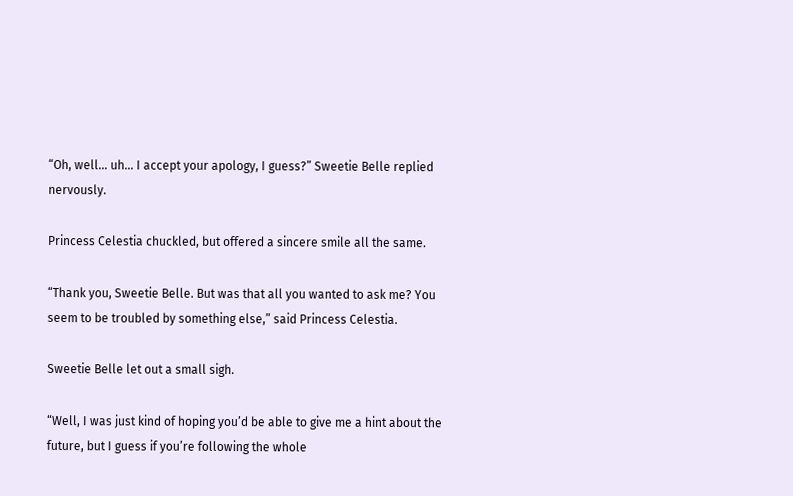“Oh, well… uh… I accept your apology, I guess?” Sweetie Belle replied nervously.

Princess Celestia chuckled, but offered a sincere smile all the same.

“Thank you, Sweetie Belle. But was that all you wanted to ask me? You seem to be troubled by something else,” said Princess Celestia.

Sweetie Belle let out a small sigh.

“Well, I was just kind of hoping you’d be able to give me a hint about the future, but I guess if you’re following the whole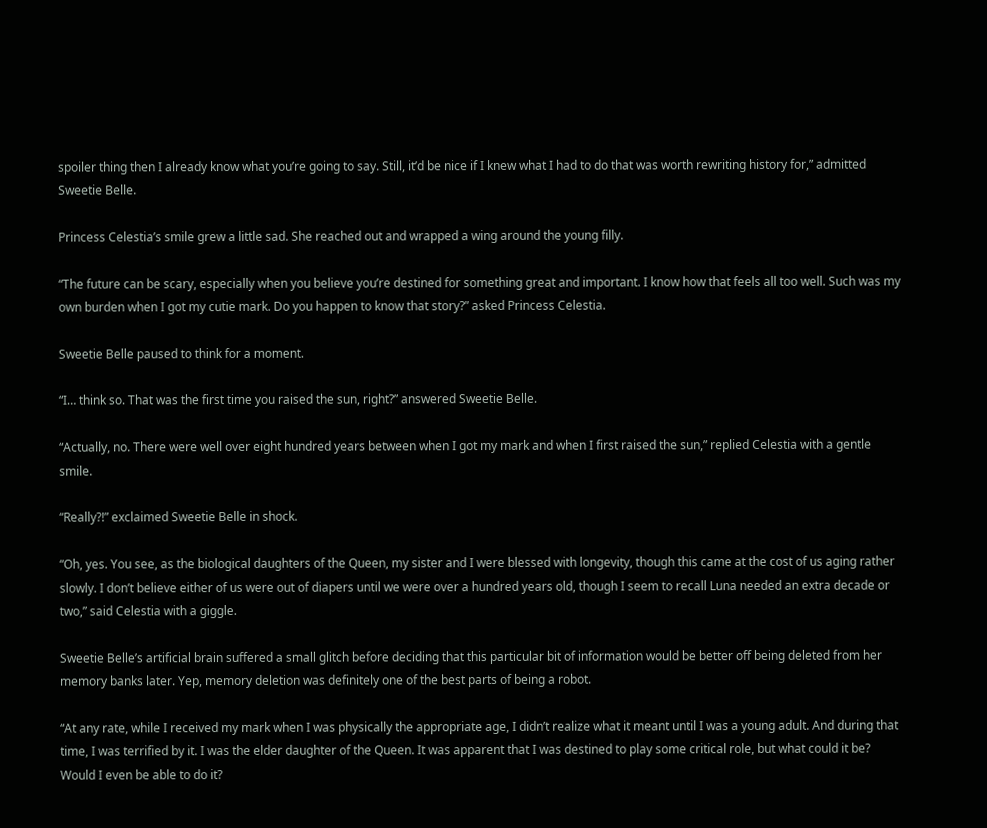spoiler thing then I already know what you’re going to say. Still, it’d be nice if I knew what I had to do that was worth rewriting history for,” admitted Sweetie Belle.

Princess Celestia’s smile grew a little sad. She reached out and wrapped a wing around the young filly.

“The future can be scary, especially when you believe you’re destined for something great and important. I know how that feels all too well. Such was my own burden when I got my cutie mark. Do you happen to know that story?” asked Princess Celestia.

Sweetie Belle paused to think for a moment.

“I… think so. That was the first time you raised the sun, right?” answered Sweetie Belle.

“Actually, no. There were well over eight hundred years between when I got my mark and when I first raised the sun,” replied Celestia with a gentle smile.

“Really?!” exclaimed Sweetie Belle in shock.

“Oh, yes. You see, as the biological daughters of the Queen, my sister and I were blessed with longevity, though this came at the cost of us aging rather slowly. I don’t believe either of us were out of diapers until we were over a hundred years old, though I seem to recall Luna needed an extra decade or two,” said Celestia with a giggle.

Sweetie Belle’s artificial brain suffered a small glitch before deciding that this particular bit of information would be better off being deleted from her memory banks later. Yep, memory deletion was definitely one of the best parts of being a robot.

“At any rate, while I received my mark when I was physically the appropriate age, I didn’t realize what it meant until I was a young adult. And during that time, I was terrified by it. I was the elder daughter of the Queen. It was apparent that I was destined to play some critical role, but what could it be? Would I even be able to do it?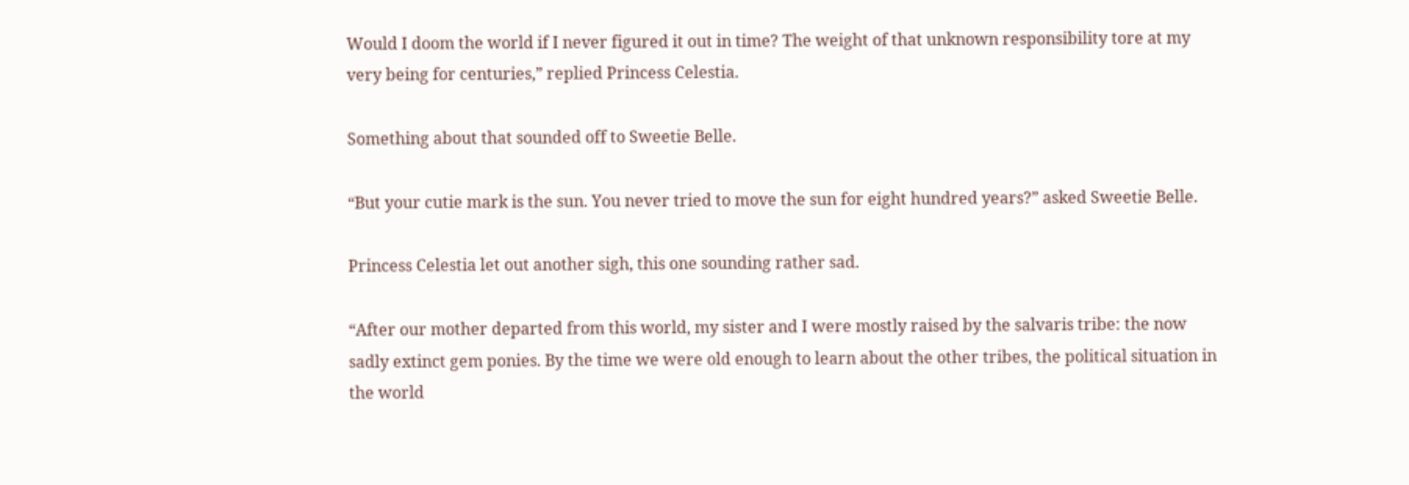Would I doom the world if I never figured it out in time? The weight of that unknown responsibility tore at my very being for centuries,” replied Princess Celestia.

Something about that sounded off to Sweetie Belle.

“But your cutie mark is the sun. You never tried to move the sun for eight hundred years?” asked Sweetie Belle.

Princess Celestia let out another sigh, this one sounding rather sad.

“After our mother departed from this world, my sister and I were mostly raised by the salvaris tribe: the now sadly extinct gem ponies. By the time we were old enough to learn about the other tribes, the political situation in the world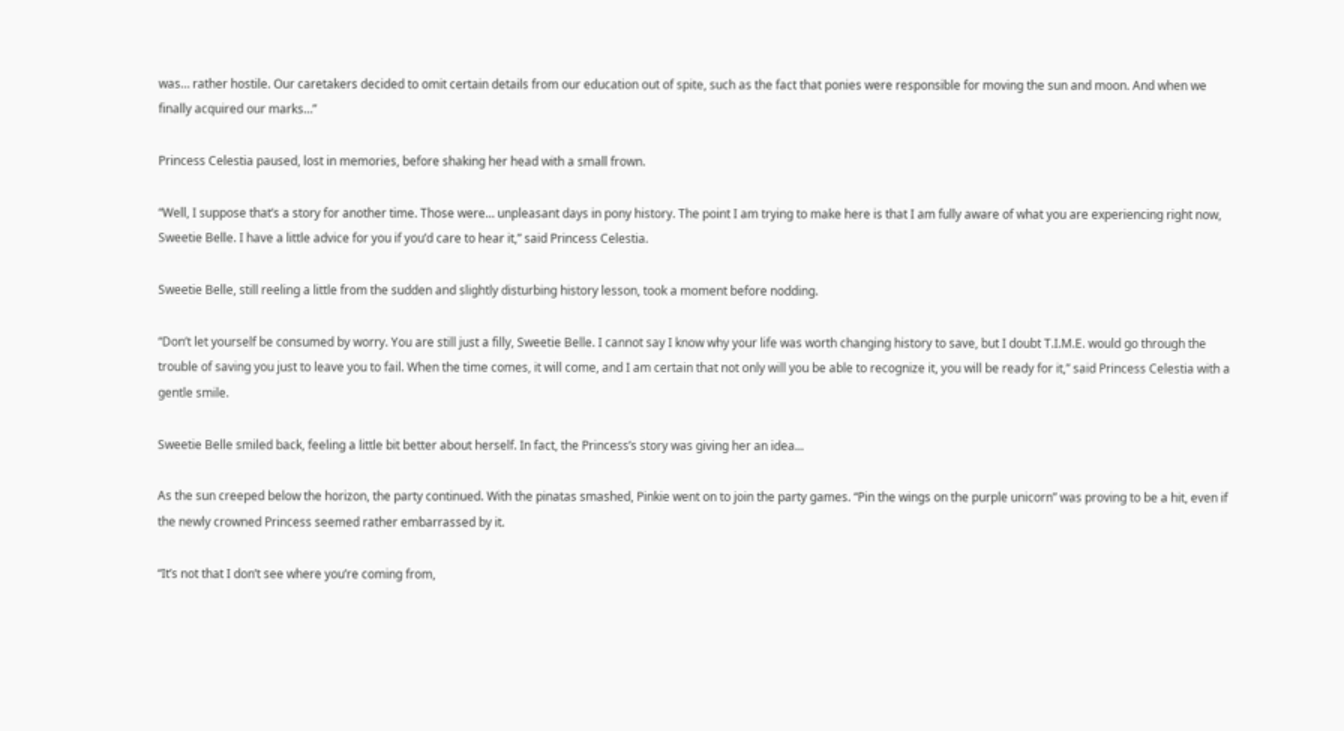was… rather hostile. Our caretakers decided to omit certain details from our education out of spite, such as the fact that ponies were responsible for moving the sun and moon. And when we finally acquired our marks…”

Princess Celestia paused, lost in memories, before shaking her head with a small frown.

“Well, I suppose that’s a story for another time. Those were… unpleasant days in pony history. The point I am trying to make here is that I am fully aware of what you are experiencing right now, Sweetie Belle. I have a little advice for you if you’d care to hear it,” said Princess Celestia.

Sweetie Belle, still reeling a little from the sudden and slightly disturbing history lesson, took a moment before nodding.

“Don’t let yourself be consumed by worry. You are still just a filly, Sweetie Belle. I cannot say I know why your life was worth changing history to save, but I doubt T.I.M.E. would go through the trouble of saving you just to leave you to fail. When the time comes, it will come, and I am certain that not only will you be able to recognize it, you will be ready for it,” said Princess Celestia with a gentle smile.

Sweetie Belle smiled back, feeling a little bit better about herself. In fact, the Princess’s story was giving her an idea...

As the sun creeped below the horizon, the party continued. With the pinatas smashed, Pinkie went on to join the party games. “Pin the wings on the purple unicorn” was proving to be a hit, even if the newly crowned Princess seemed rather embarrassed by it.

“It’s not that I don’t see where you’re coming from,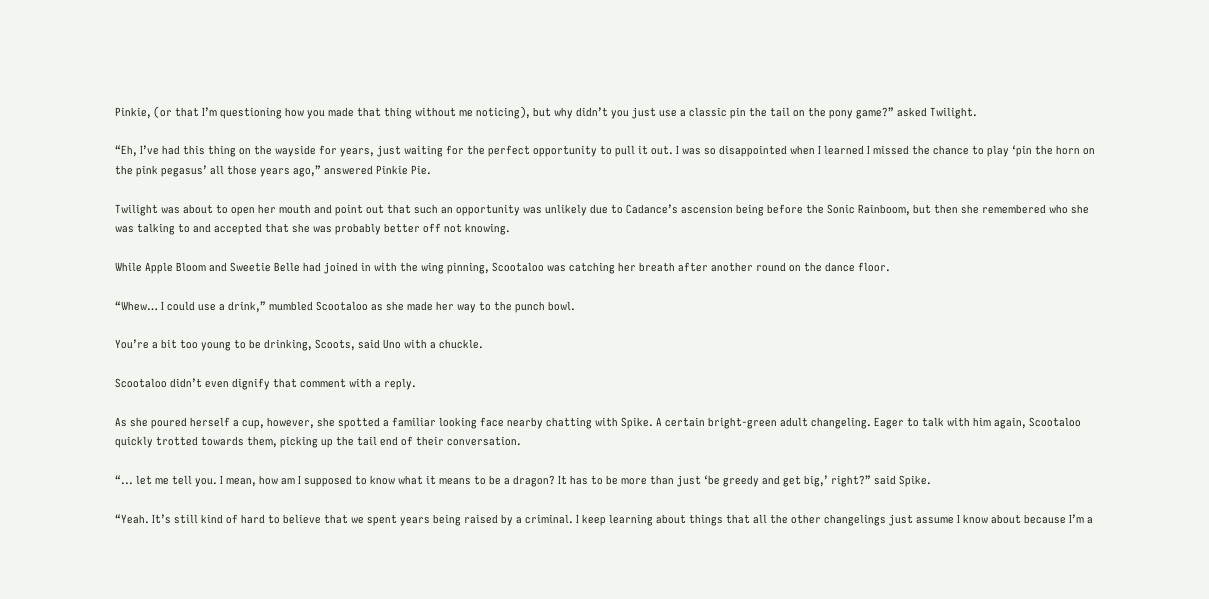Pinkie, (or that I’m questioning how you made that thing without me noticing), but why didn’t you just use a classic pin the tail on the pony game?” asked Twilight.

“Eh, I’ve had this thing on the wayside for years, just waiting for the perfect opportunity to pull it out. I was so disappointed when I learned I missed the chance to play ‘pin the horn on the pink pegasus’ all those years ago,” answered Pinkie Pie.

Twilight was about to open her mouth and point out that such an opportunity was unlikely due to Cadance’s ascension being before the Sonic Rainboom, but then she remembered who she was talking to and accepted that she was probably better off not knowing.

While Apple Bloom and Sweetie Belle had joined in with the wing pinning, Scootaloo was catching her breath after another round on the dance floor.

“Whew… I could use a drink,” mumbled Scootaloo as she made her way to the punch bowl.

You’re a bit too young to be drinking, Scoots, said Uno with a chuckle.

Scootaloo didn’t even dignify that comment with a reply.

As she poured herself a cup, however, she spotted a familiar looking face nearby chatting with Spike. A certain bright-green adult changeling. Eager to talk with him again, Scootaloo quickly trotted towards them, picking up the tail end of their conversation.

“... let me tell you. I mean, how am I supposed to know what it means to be a dragon? It has to be more than just ‘be greedy and get big,’ right?” said Spike.

“Yeah. It’s still kind of hard to believe that we spent years being raised by a criminal. I keep learning about things that all the other changelings just assume I know about because I’m a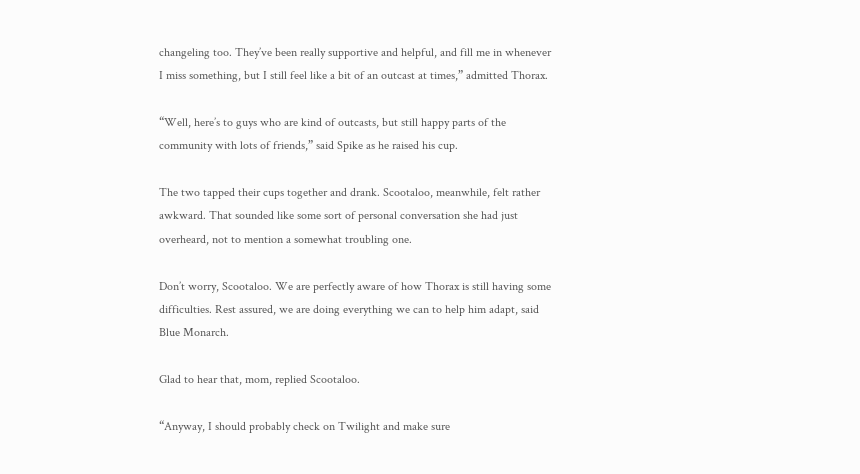changeling too. They’ve been really supportive and helpful, and fill me in whenever I miss something, but I still feel like a bit of an outcast at times,” admitted Thorax.

“Well, here’s to guys who are kind of outcasts, but still happy parts of the community with lots of friends,” said Spike as he raised his cup.

The two tapped their cups together and drank. Scootaloo, meanwhile, felt rather awkward. That sounded like some sort of personal conversation she had just overheard, not to mention a somewhat troubling one.

Don’t worry, Scootaloo. We are perfectly aware of how Thorax is still having some difficulties. Rest assured, we are doing everything we can to help him adapt, said Blue Monarch.

Glad to hear that, mom, replied Scootaloo.

“Anyway, I should probably check on Twilight and make sure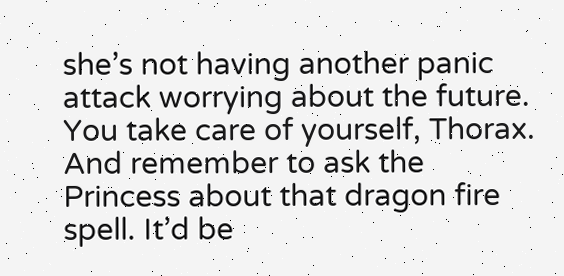she’s not having another panic attack worrying about the future. You take care of yourself, Thorax. And remember to ask the Princess about that dragon fire spell. It’d be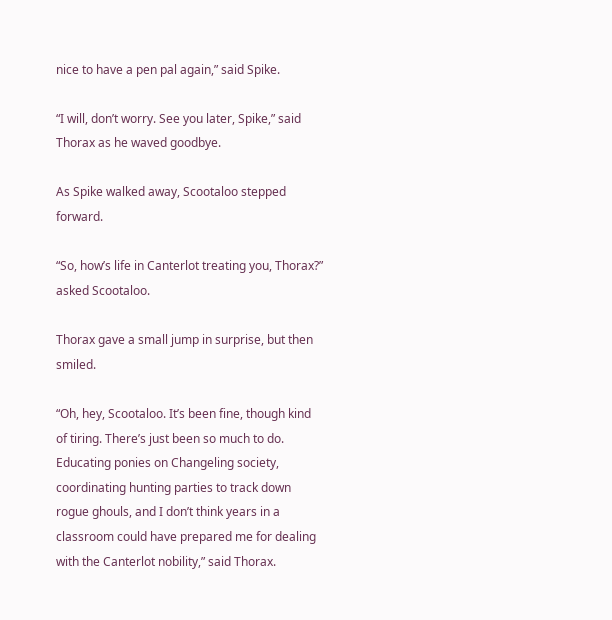nice to have a pen pal again,” said Spike.

“I will, don’t worry. See you later, Spike,” said Thorax as he waved goodbye.

As Spike walked away, Scootaloo stepped forward.

“So, how’s life in Canterlot treating you, Thorax?” asked Scootaloo.

Thorax gave a small jump in surprise, but then smiled.

“Oh, hey, Scootaloo. It’s been fine, though kind of tiring. There’s just been so much to do. Educating ponies on Changeling society, coordinating hunting parties to track down rogue ghouls, and I don’t think years in a classroom could have prepared me for dealing with the Canterlot nobility,” said Thorax.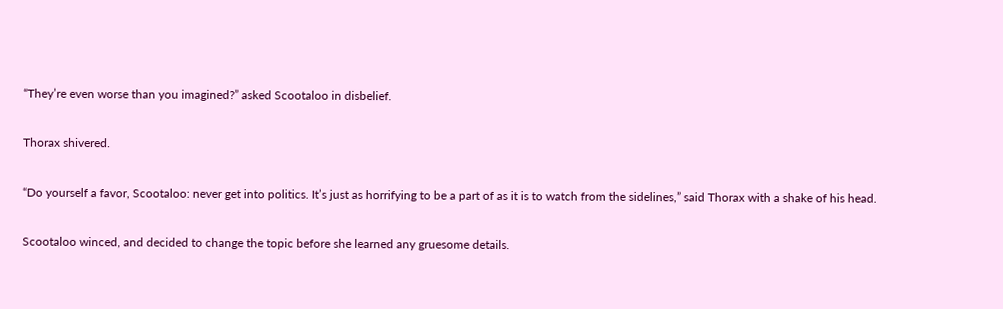“They’re even worse than you imagined?” asked Scootaloo in disbelief.

Thorax shivered.

“Do yourself a favor, Scootaloo: never get into politics. It’s just as horrifying to be a part of as it is to watch from the sidelines,” said Thorax with a shake of his head.

Scootaloo winced, and decided to change the topic before she learned any gruesome details.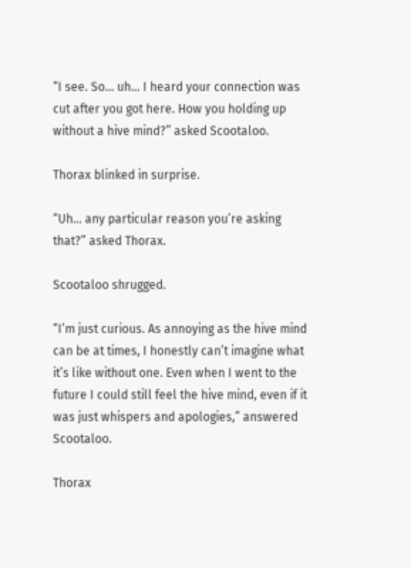“I see. So… uh... I heard your connection was cut after you got here. How you holding up without a hive mind?” asked Scootaloo.

Thorax blinked in surprise.

“Uh… any particular reason you’re asking that?” asked Thorax.

Scootaloo shrugged.

“I’m just curious. As annoying as the hive mind can be at times, I honestly can’t imagine what it’s like without one. Even when I went to the future I could still feel the hive mind, even if it was just whispers and apologies,” answered Scootaloo.

Thorax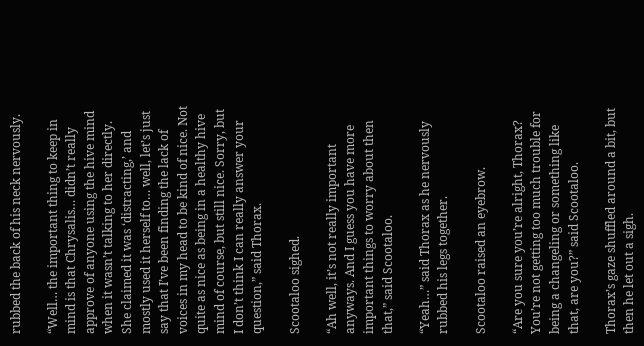rubbed the back of his neck nervously.

“Well… the important thing to keep in mind is that Chrysalis… didn’t really approve of anyone using the hive mind when it wasn’t talking to her directly. She claimed it was ‘distracting,’ and mostly used it herself to… well, let’s just say that I’ve been finding the lack of voices in my head to be kind of nice. Not quite as nice as being in a healthy hive mind of course, but still nice. Sorry, but I don’t think I can really answer your question,” said Thorax.

Scootaloo sighed.

“Ah well, it’s not really important anyways. And I guess you have more important things to worry about then that,” said Scootaloo.

“Yeah…” said Thorax as he nervously rubbed his legs together.

Scootaloo raised an eyebrow.

“Are you sure you’re alright, Thorax? You’re not getting too much trouble for being a changeling or something like that, are you?” said Scootaloo.

Thorax’s gaze shuffled around a bit, but then he let out a sigh.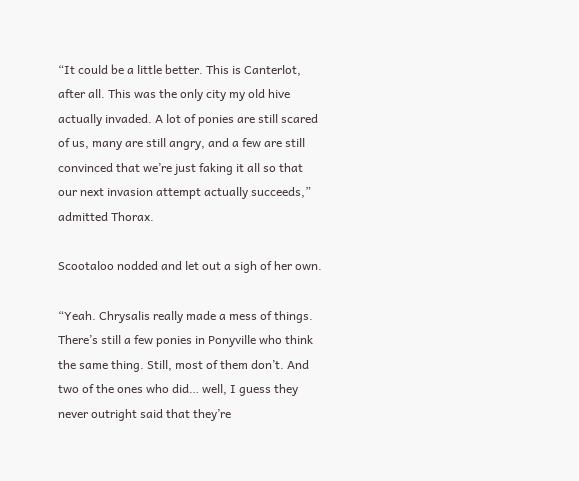“It could be a little better. This is Canterlot, after all. This was the only city my old hive actually invaded. A lot of ponies are still scared of us, many are still angry, and a few are still convinced that we’re just faking it all so that our next invasion attempt actually succeeds,” admitted Thorax.

Scootaloo nodded and let out a sigh of her own.

“Yeah. Chrysalis really made a mess of things. There’s still a few ponies in Ponyville who think the same thing. Still, most of them don’t. And two of the ones who did… well, I guess they never outright said that they’re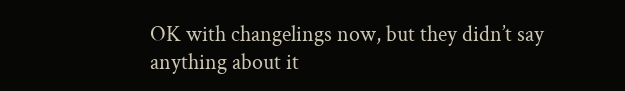OK with changelings now, but they didn’t say anything about it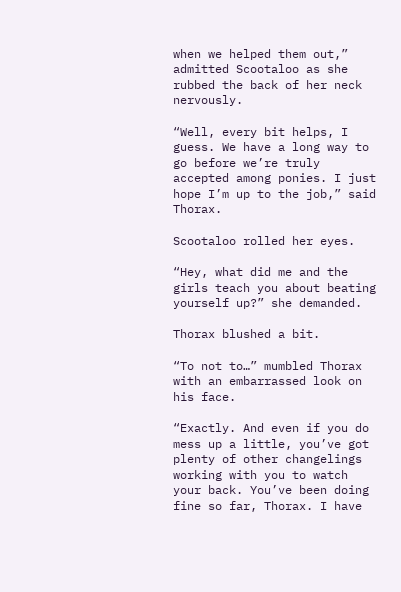when we helped them out,” admitted Scootaloo as she rubbed the back of her neck nervously.

“Well, every bit helps, I guess. We have a long way to go before we’re truly accepted among ponies. I just hope I’m up to the job,” said Thorax.

Scootaloo rolled her eyes.

“Hey, what did me and the girls teach you about beating yourself up?” she demanded.

Thorax blushed a bit.

“To not to…” mumbled Thorax with an embarrassed look on his face.

“Exactly. And even if you do mess up a little, you’ve got plenty of other changelings working with you to watch your back. You’ve been doing fine so far, Thorax. I have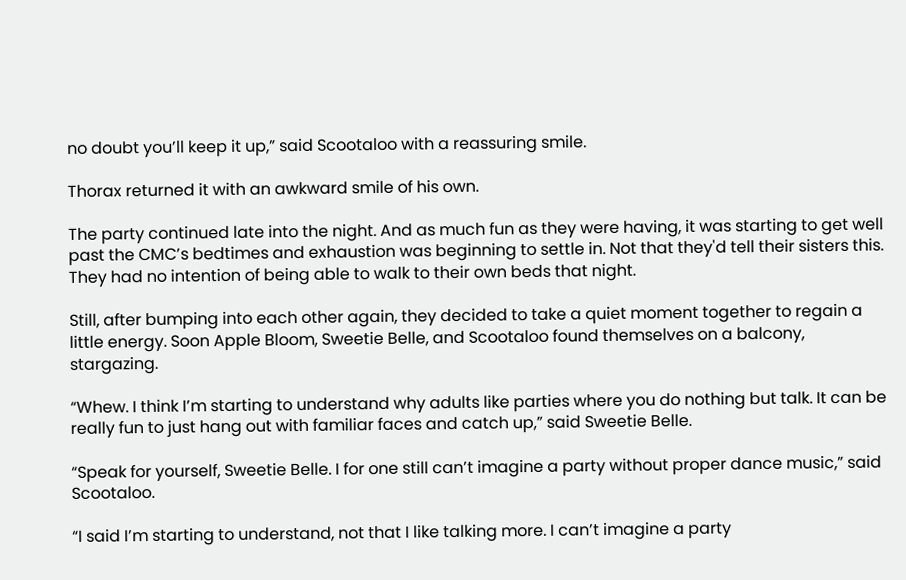no doubt you’ll keep it up,” said Scootaloo with a reassuring smile.

Thorax returned it with an awkward smile of his own.

The party continued late into the night. And as much fun as they were having, it was starting to get well past the CMC’s bedtimes and exhaustion was beginning to settle in. Not that they'd tell their sisters this. They had no intention of being able to walk to their own beds that night.

Still, after bumping into each other again, they decided to take a quiet moment together to regain a little energy. Soon Apple Bloom, Sweetie Belle, and Scootaloo found themselves on a balcony, stargazing.

“Whew. I think I’m starting to understand why adults like parties where you do nothing but talk. It can be really fun to just hang out with familiar faces and catch up,” said Sweetie Belle.

“Speak for yourself, Sweetie Belle. I for one still can’t imagine a party without proper dance music,” said Scootaloo.

“I said I’m starting to understand, not that I like talking more. I can’t imagine a party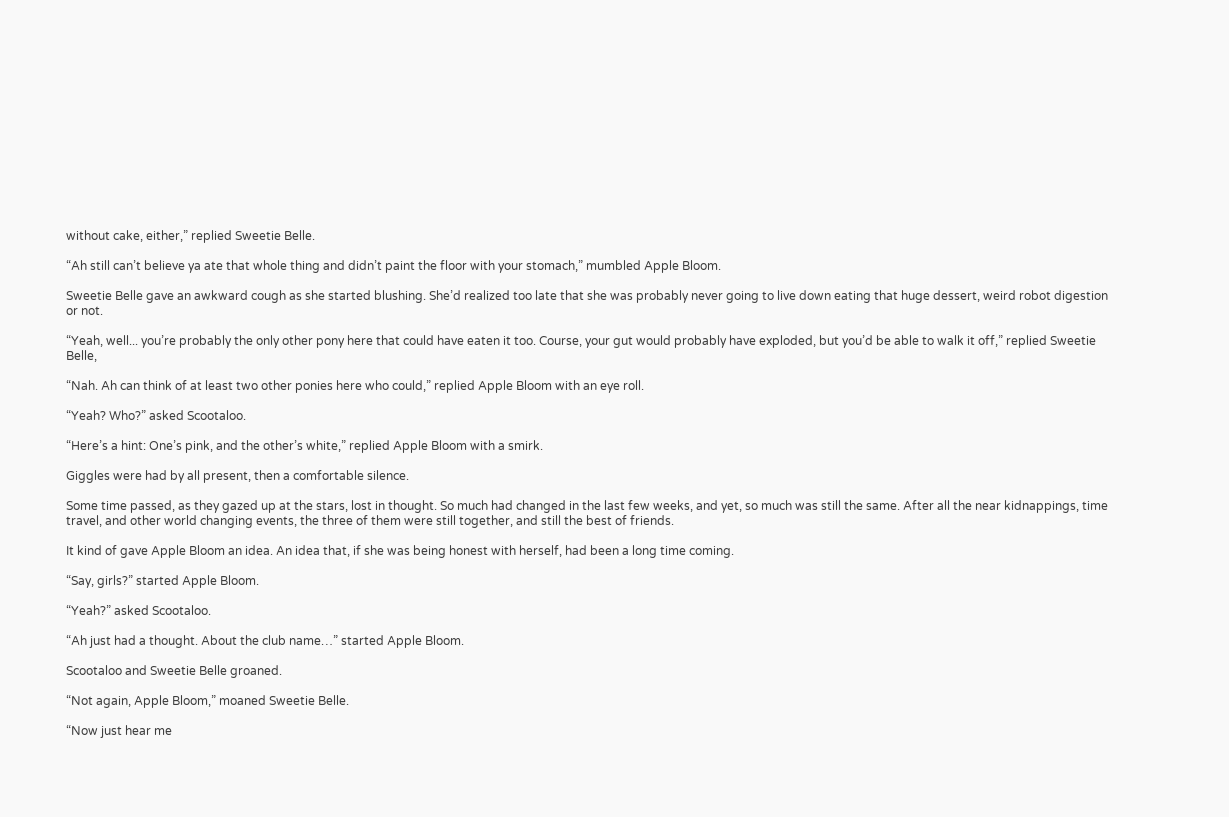without cake, either,” replied Sweetie Belle.

“Ah still can’t believe ya ate that whole thing and didn’t paint the floor with your stomach,” mumbled Apple Bloom.

Sweetie Belle gave an awkward cough as she started blushing. She’d realized too late that she was probably never going to live down eating that huge dessert, weird robot digestion or not.

“Yeah, well... you’re probably the only other pony here that could have eaten it too. Course, your gut would probably have exploded, but you’d be able to walk it off,” replied Sweetie Belle,

“Nah. Ah can think of at least two other ponies here who could,” replied Apple Bloom with an eye roll.

“Yeah? Who?” asked Scootaloo.

“Here’s a hint: One’s pink, and the other’s white,” replied Apple Bloom with a smirk.

Giggles were had by all present, then a comfortable silence.

Some time passed, as they gazed up at the stars, lost in thought. So much had changed in the last few weeks, and yet, so much was still the same. After all the near kidnappings, time travel, and other world changing events, the three of them were still together, and still the best of friends.

It kind of gave Apple Bloom an idea. An idea that, if she was being honest with herself, had been a long time coming.

“Say, girls?” started Apple Bloom.

“Yeah?” asked Scootaloo.

“Ah just had a thought. About the club name…” started Apple Bloom.

Scootaloo and Sweetie Belle groaned.

“Not again, Apple Bloom,” moaned Sweetie Belle.

“Now just hear me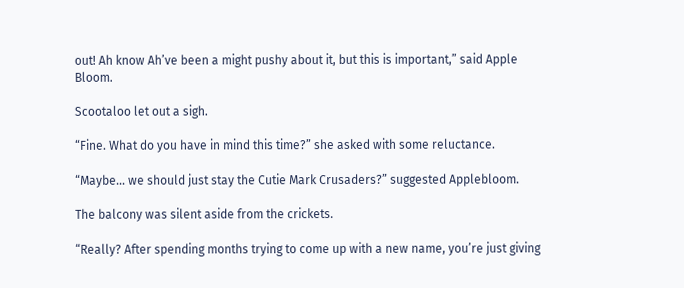out! Ah know Ah’ve been a might pushy about it, but this is important,” said Apple Bloom.

Scootaloo let out a sigh.

“Fine. What do you have in mind this time?” she asked with some reluctance.

“Maybe… we should just stay the Cutie Mark Crusaders?” suggested Applebloom.

The balcony was silent aside from the crickets.

“Really? After spending months trying to come up with a new name, you’re just giving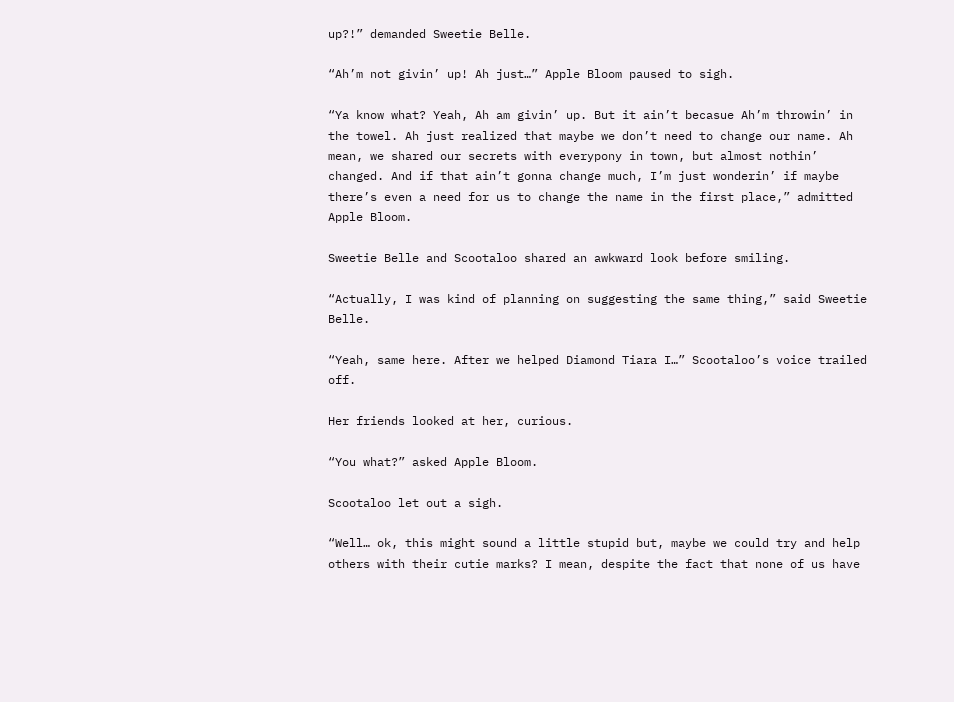up?!” demanded Sweetie Belle.

“Ah’m not givin’ up! Ah just…” Apple Bloom paused to sigh.

“Ya know what? Yeah, Ah am givin’ up. But it ain’t becasue Ah’m throwin’ in the towel. Ah just realized that maybe we don’t need to change our name. Ah mean, we shared our secrets with everypony in town, but almost nothin’ changed. And if that ain’t gonna change much, I’m just wonderin’ if maybe there’s even a need for us to change the name in the first place,” admitted Apple Bloom.

Sweetie Belle and Scootaloo shared an awkward look before smiling.

“Actually, I was kind of planning on suggesting the same thing,” said Sweetie Belle.

“Yeah, same here. After we helped Diamond Tiara I…” Scootaloo’s voice trailed off.

Her friends looked at her, curious.

“You what?” asked Apple Bloom.

Scootaloo let out a sigh.

“Well… ok, this might sound a little stupid but, maybe we could try and help others with their cutie marks? I mean, despite the fact that none of us have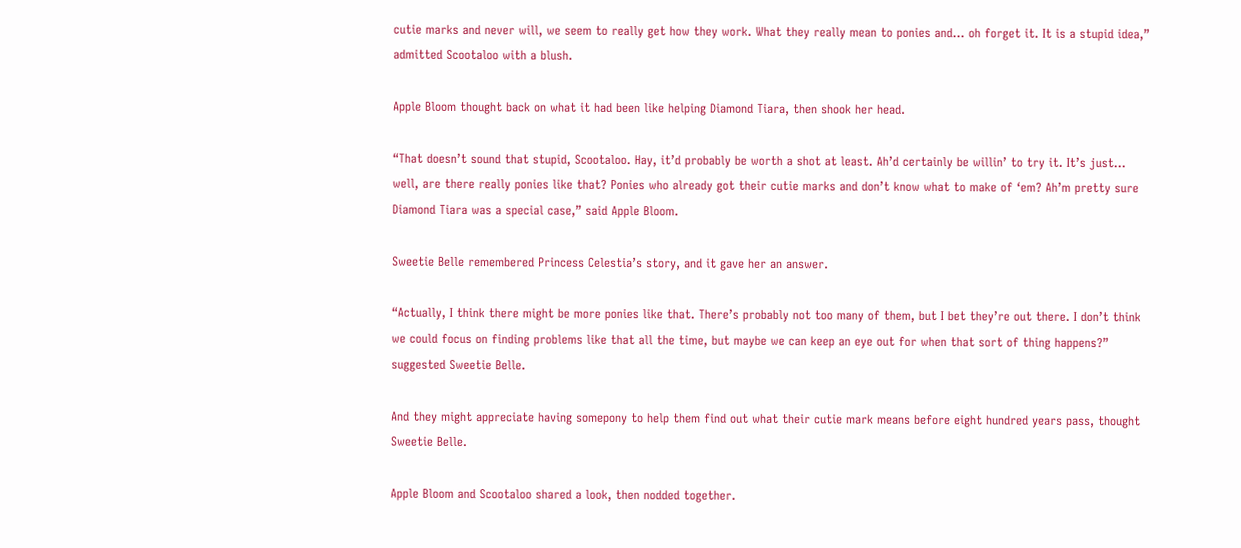cutie marks and never will, we seem to really get how they work. What they really mean to ponies and… oh forget it. It is a stupid idea,” admitted Scootaloo with a blush.

Apple Bloom thought back on what it had been like helping Diamond Tiara, then shook her head.

“That doesn’t sound that stupid, Scootaloo. Hay, it’d probably be worth a shot at least. Ah’d certainly be willin’ to try it. It’s just… well, are there really ponies like that? Ponies who already got their cutie marks and don’t know what to make of ‘em? Ah’m pretty sure Diamond Tiara was a special case,” said Apple Bloom.

Sweetie Belle remembered Princess Celestia’s story, and it gave her an answer.

“Actually, I think there might be more ponies like that. There’s probably not too many of them, but I bet they’re out there. I don’t think we could focus on finding problems like that all the time, but maybe we can keep an eye out for when that sort of thing happens?” suggested Sweetie Belle.

And they might appreciate having somepony to help them find out what their cutie mark means before eight hundred years pass, thought Sweetie Belle.

Apple Bloom and Scootaloo shared a look, then nodded together.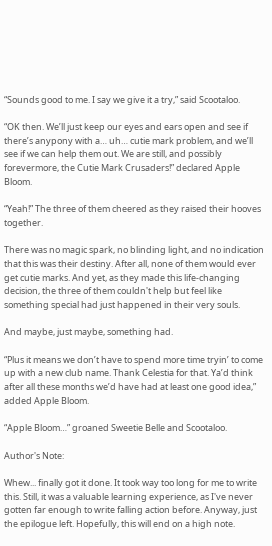“Sounds good to me. I say we give it a try,” said Scootaloo.

“OK then. We’ll just keep our eyes and ears open and see if there’s anypony with a… uh… cutie mark problem, and we’ll see if we can help them out. We are still, and possibly forevermore, the Cutie Mark Crusaders!” declared Apple Bloom.

“Yeah!” The three of them cheered as they raised their hooves together.

There was no magic spark, no blinding light, and no indication that this was their destiny. After all, none of them would ever get cutie marks. And yet, as they made this life-changing decision, the three of them couldn't help but feel like something special had just happened in their very souls.

And maybe, just maybe, something had.

“Plus it means we don’t have to spend more time tryin’ to come up with a new club name. Thank Celestia for that. Ya’d think after all these months we’d have had at least one good idea,” added Apple Bloom.

“Apple Bloom…” groaned Sweetie Belle and Scootaloo.

Author's Note:

Whew... finally got it done. It took way too long for me to write this. Still, it was a valuable learning experience, as I've never gotten far enough to write falling action before. Anyway, just the epilogue left. Hopefully, this will end on a high note.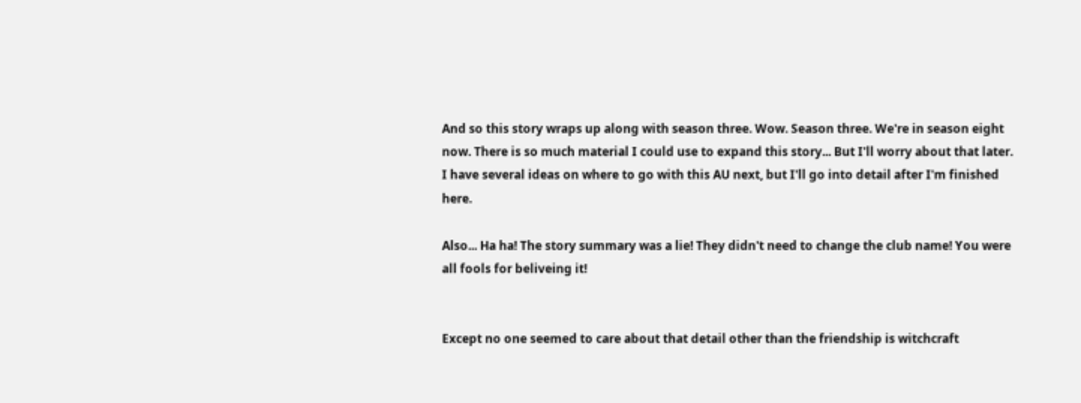And so this story wraps up along with season three. Wow. Season three. We're in season eight now. There is so much material I could use to expand this story... But I'll worry about that later. I have several ideas on where to go with this AU next, but I'll go into detail after I'm finished here.

Also... Ha ha! The story summary was a lie! They didn't need to change the club name! You were all fools for beliveing it!


Except no one seemed to care about that detail other than the friendship is witchcraft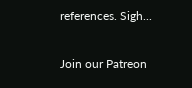references. Sigh...

Join our Patreon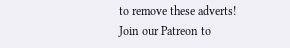to remove these adverts!
Join our Patreon to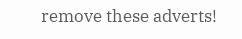remove these adverts!